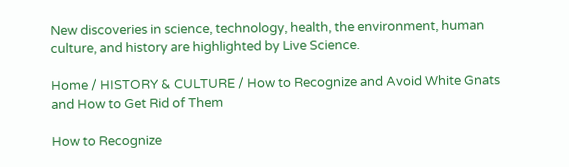New discoveries in science, technology, health, the environment, human culture, and history are highlighted by Live Science.

Home / HISTORY & CULTURE / How to Recognize and Avoid White Gnats and How to Get Rid of Them

How to Recognize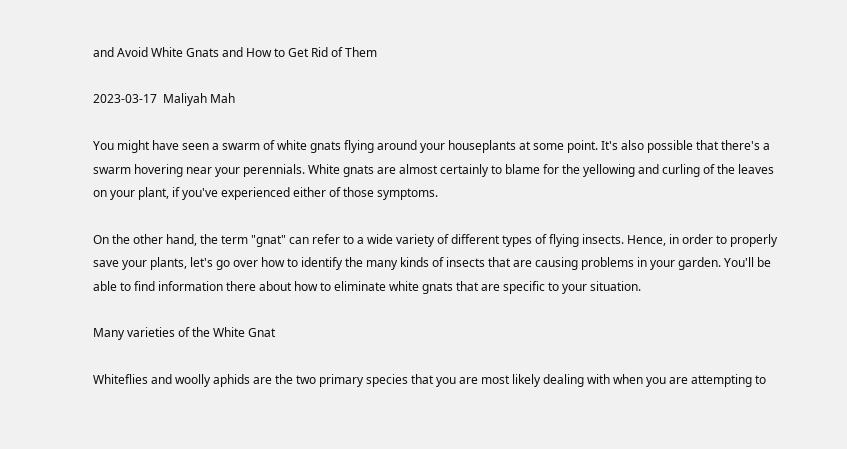and Avoid White Gnats and How to Get Rid of Them

2023-03-17  Maliyah Mah

You might have seen a swarm of white gnats flying around your houseplants at some point. It's also possible that there's a swarm hovering near your perennials. White gnats are almost certainly to blame for the yellowing and curling of the leaves on your plant, if you've experienced either of those symptoms.

On the other hand, the term "gnat" can refer to a wide variety of different types of flying insects. Hence, in order to properly save your plants, let's go over how to identify the many kinds of insects that are causing problems in your garden. You'll be able to find information there about how to eliminate white gnats that are specific to your situation.

Many varieties of the White Gnat

Whiteflies and woolly aphids are the two primary species that you are most likely dealing with when you are attempting to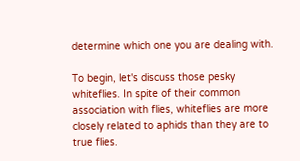determine which one you are dealing with.

To begin, let's discuss those pesky whiteflies. In spite of their common association with flies, whiteflies are more closely related to aphids than they are to true flies.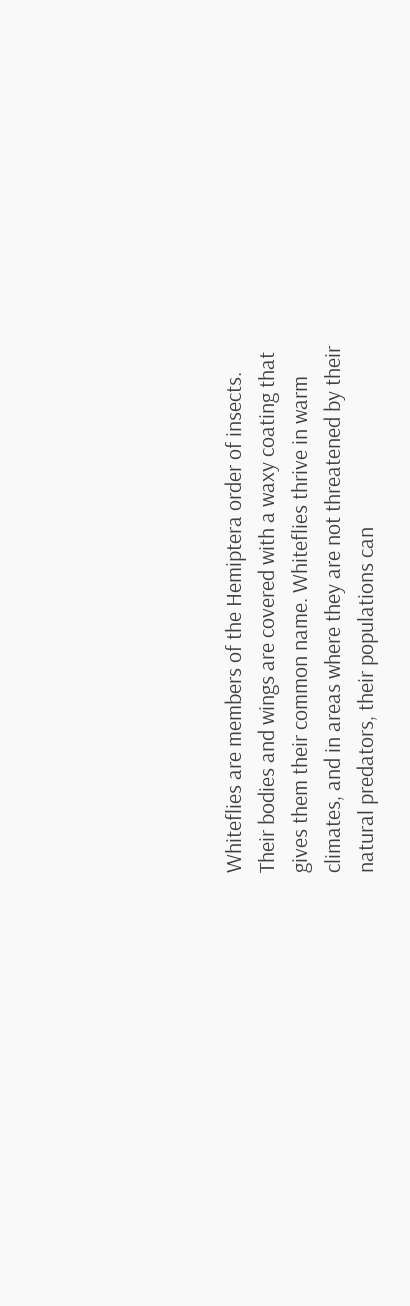Whiteflies are members of the Hemiptera order of insects. Their bodies and wings are covered with a waxy coating that gives them their common name. Whiteflies thrive in warm climates, and in areas where they are not threatened by their natural predators, their populations can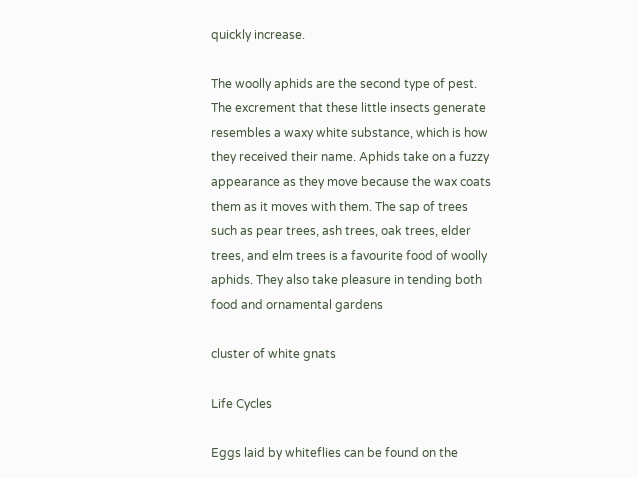quickly increase.

The woolly aphids are the second type of pest. The excrement that these little insects generate resembles a waxy white substance, which is how they received their name. Aphids take on a fuzzy appearance as they move because the wax coats them as it moves with them. The sap of trees such as pear trees, ash trees, oak trees, elder trees, and elm trees is a favourite food of woolly aphids. They also take pleasure in tending both food and ornamental gardens

cluster of white gnats

Life Cycles

Eggs laid by whiteflies can be found on the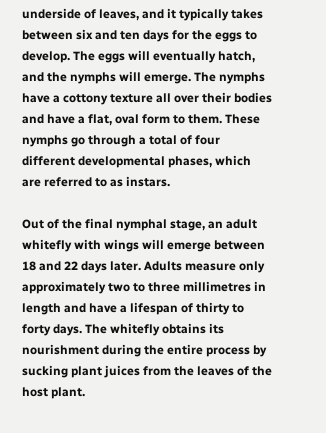underside of leaves, and it typically takes between six and ten days for the eggs to develop. The eggs will eventually hatch, and the nymphs will emerge. The nymphs have a cottony texture all over their bodies and have a flat, oval form to them. These nymphs go through a total of four different developmental phases, which are referred to as instars.

Out of the final nymphal stage, an adult whitefly with wings will emerge between 18 and 22 days later. Adults measure only approximately two to three millimetres in length and have a lifespan of thirty to forty days. The whitefly obtains its nourishment during the entire process by sucking plant juices from the leaves of the host plant.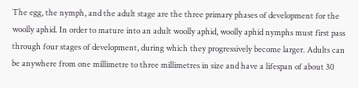The egg, the nymph, and the adult stage are the three primary phases of development for the woolly aphid. In order to mature into an adult woolly aphid, woolly aphid nymphs must first pass through four stages of development, during which they progressively become larger. Adults can be anywhere from one millimetre to three millimetres in size and have a lifespan of about 30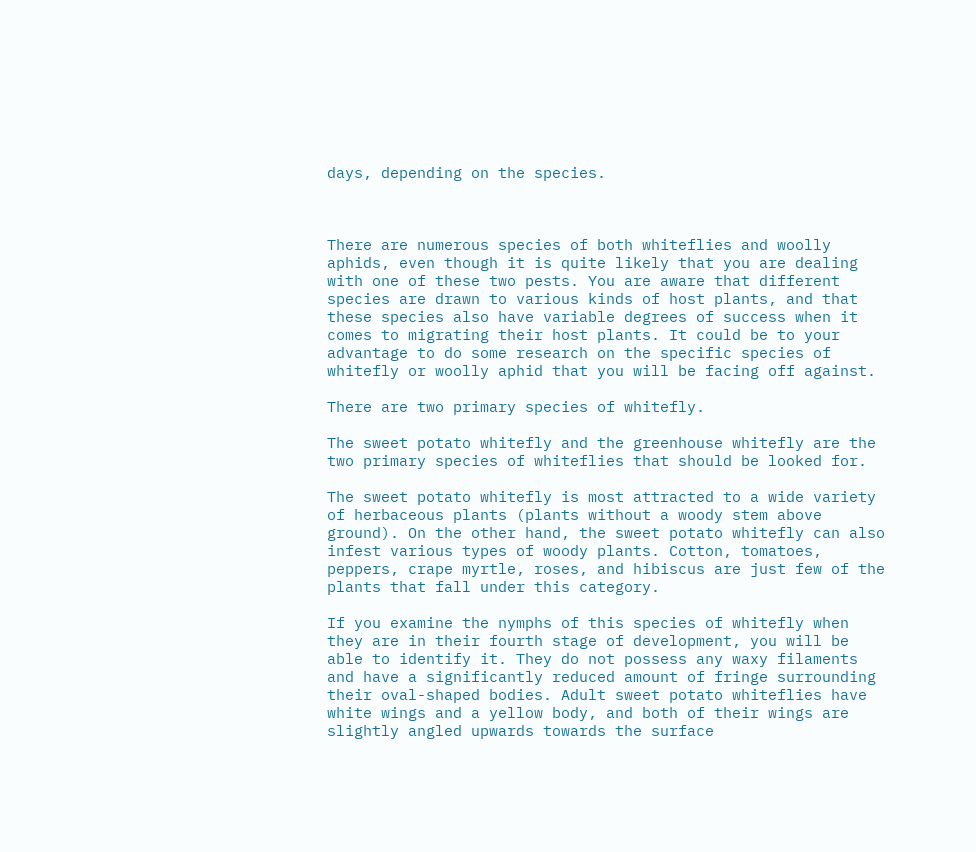days, depending on the species.



There are numerous species of both whiteflies and woolly aphids, even though it is quite likely that you are dealing with one of these two pests. You are aware that different species are drawn to various kinds of host plants, and that these species also have variable degrees of success when it comes to migrating their host plants. It could be to your advantage to do some research on the specific species of whitefly or woolly aphid that you will be facing off against.

There are two primary species of whitefly.

The sweet potato whitefly and the greenhouse whitefly are the two primary species of whiteflies that should be looked for.

The sweet potato whitefly is most attracted to a wide variety of herbaceous plants (plants without a woody stem above ground). On the other hand, the sweet potato whitefly can also infest various types of woody plants. Cotton, tomatoes, peppers, crape myrtle, roses, and hibiscus are just few of the plants that fall under this category.

If you examine the nymphs of this species of whitefly when they are in their fourth stage of development, you will be able to identify it. They do not possess any waxy filaments and have a significantly reduced amount of fringe surrounding their oval-shaped bodies. Adult sweet potato whiteflies have white wings and a yellow body, and both of their wings are slightly angled upwards towards the surface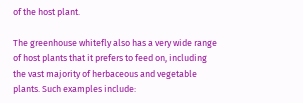of the host plant.

The greenhouse whitefly also has a very wide range of host plants that it prefers to feed on, including the vast majority of herbaceous and vegetable plants. Such examples include: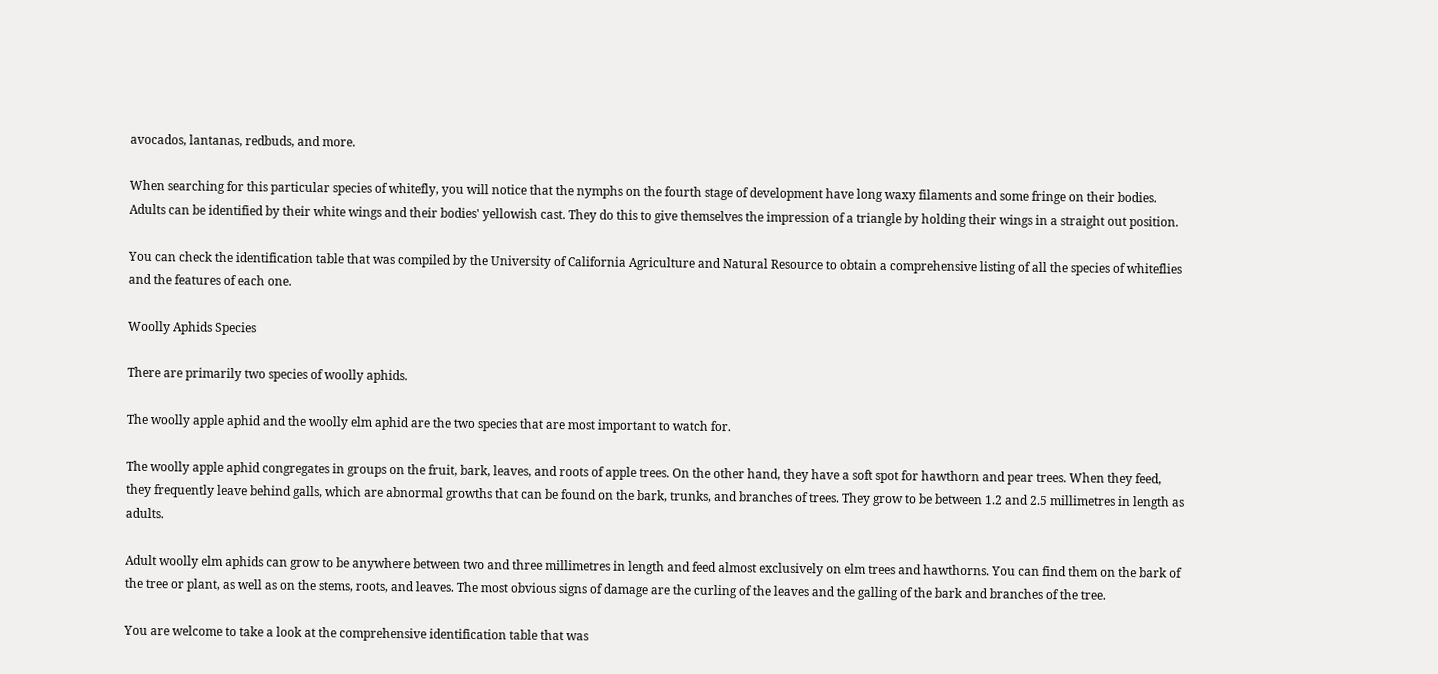avocados, lantanas, redbuds, and more.

When searching for this particular species of whitefly, you will notice that the nymphs on the fourth stage of development have long waxy filaments and some fringe on their bodies. Adults can be identified by their white wings and their bodies' yellowish cast. They do this to give themselves the impression of a triangle by holding their wings in a straight out position.

You can check the identification table that was compiled by the University of California Agriculture and Natural Resource to obtain a comprehensive listing of all the species of whiteflies and the features of each one.

Woolly Aphids Species

There are primarily two species of woolly aphids.

The woolly apple aphid and the woolly elm aphid are the two species that are most important to watch for.

The woolly apple aphid congregates in groups on the fruit, bark, leaves, and roots of apple trees. On the other hand, they have a soft spot for hawthorn and pear trees. When they feed, they frequently leave behind galls, which are abnormal growths that can be found on the bark, trunks, and branches of trees. They grow to be between 1.2 and 2.5 millimetres in length as adults.

Adult woolly elm aphids can grow to be anywhere between two and three millimetres in length and feed almost exclusively on elm trees and hawthorns. You can find them on the bark of the tree or plant, as well as on the stems, roots, and leaves. The most obvious signs of damage are the curling of the leaves and the galling of the bark and branches of the tree.

You are welcome to take a look at the comprehensive identification table that was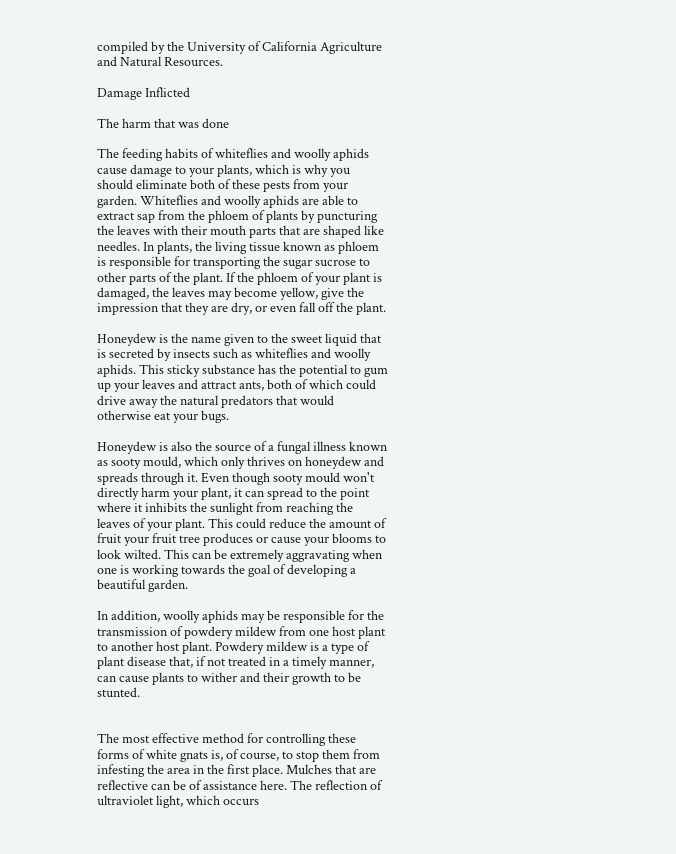compiled by the University of California Agriculture and Natural Resources.

Damage Inflicted

The harm that was done

The feeding habits of whiteflies and woolly aphids cause damage to your plants, which is why you should eliminate both of these pests from your garden. Whiteflies and woolly aphids are able to extract sap from the phloem of plants by puncturing the leaves with their mouth parts that are shaped like needles. In plants, the living tissue known as phloem is responsible for transporting the sugar sucrose to other parts of the plant. If the phloem of your plant is damaged, the leaves may become yellow, give the impression that they are dry, or even fall off the plant.

Honeydew is the name given to the sweet liquid that is secreted by insects such as whiteflies and woolly aphids. This sticky substance has the potential to gum up your leaves and attract ants, both of which could drive away the natural predators that would otherwise eat your bugs.

Honeydew is also the source of a fungal illness known as sooty mould, which only thrives on honeydew and spreads through it. Even though sooty mould won't directly harm your plant, it can spread to the point where it inhibits the sunlight from reaching the leaves of your plant. This could reduce the amount of fruit your fruit tree produces or cause your blooms to look wilted. This can be extremely aggravating when one is working towards the goal of developing a beautiful garden.

In addition, woolly aphids may be responsible for the transmission of powdery mildew from one host plant to another host plant. Powdery mildew is a type of plant disease that, if not treated in a timely manner, can cause plants to wither and their growth to be stunted.


The most effective method for controlling these forms of white gnats is, of course, to stop them from infesting the area in the first place. Mulches that are reflective can be of assistance here. The reflection of ultraviolet light, which occurs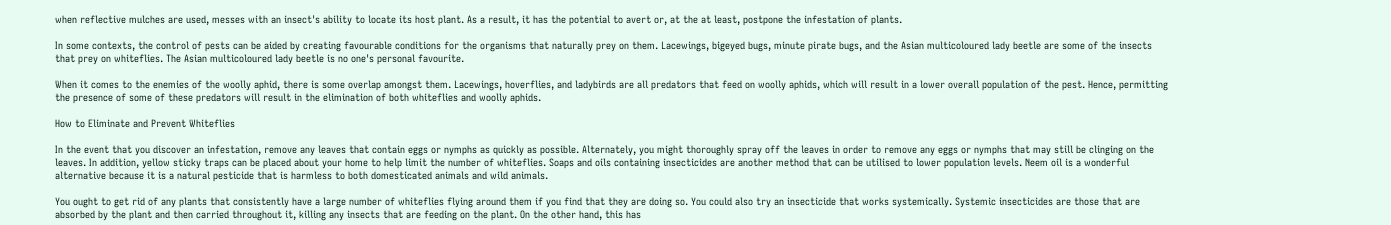when reflective mulches are used, messes with an insect's ability to locate its host plant. As a result, it has the potential to avert or, at the at least, postpone the infestation of plants.

In some contexts, the control of pests can be aided by creating favourable conditions for the organisms that naturally prey on them. Lacewings, bigeyed bugs, minute pirate bugs, and the Asian multicoloured lady beetle are some of the insects that prey on whiteflies. The Asian multicoloured lady beetle is no one's personal favourite.

When it comes to the enemies of the woolly aphid, there is some overlap amongst them. Lacewings, hoverflies, and ladybirds are all predators that feed on woolly aphids, which will result in a lower overall population of the pest. Hence, permitting the presence of some of these predators will result in the elimination of both whiteflies and woolly aphids.

How to Eliminate and Prevent Whiteflies

In the event that you discover an infestation, remove any leaves that contain eggs or nymphs as quickly as possible. Alternately, you might thoroughly spray off the leaves in order to remove any eggs or nymphs that may still be clinging on the leaves. In addition, yellow sticky traps can be placed about your home to help limit the number of whiteflies. Soaps and oils containing insecticides are another method that can be utilised to lower population levels. Neem oil is a wonderful alternative because it is a natural pesticide that is harmless to both domesticated animals and wild animals.

You ought to get rid of any plants that consistently have a large number of whiteflies flying around them if you find that they are doing so. You could also try an insecticide that works systemically. Systemic insecticides are those that are absorbed by the plant and then carried throughout it, killing any insects that are feeding on the plant. On the other hand, this has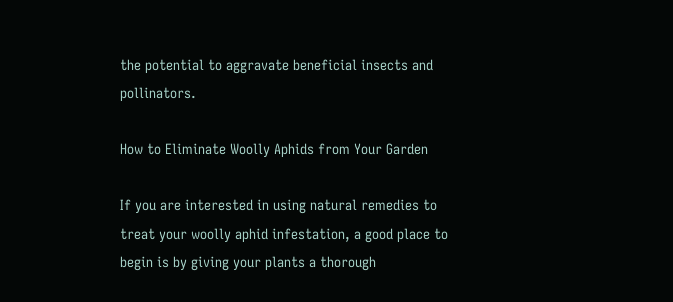the potential to aggravate beneficial insects and pollinators.

How to Eliminate Woolly Aphids from Your Garden

If you are interested in using natural remedies to treat your woolly aphid infestation, a good place to begin is by giving your plants a thorough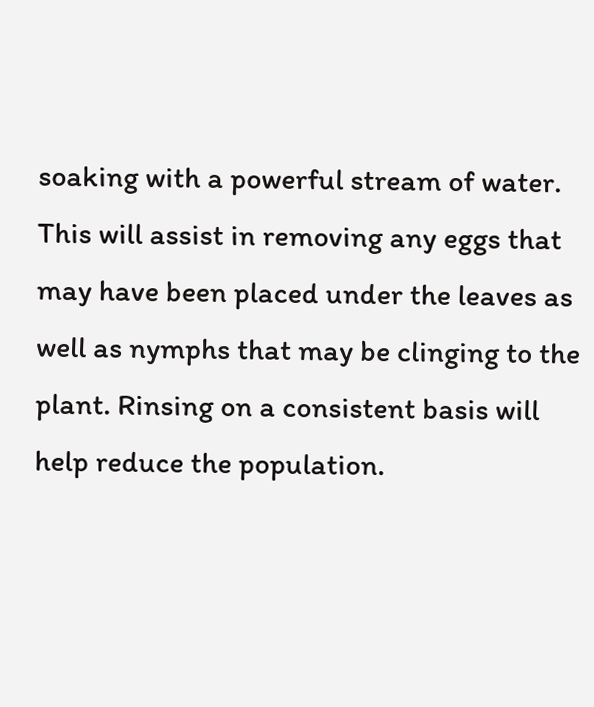soaking with a powerful stream of water. This will assist in removing any eggs that may have been placed under the leaves as well as nymphs that may be clinging to the plant. Rinsing on a consistent basis will help reduce the population.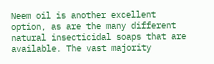Neem oil is another excellent option, as are the many different natural insecticidal soaps that are available. The vast majority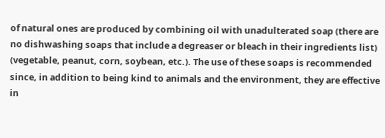of natural ones are produced by combining oil with unadulterated soap (there are no dishwashing soaps that include a degreaser or bleach in their ingredients list) (vegetable, peanut, corn, soybean, etc.). The use of these soaps is recommended since, in addition to being kind to animals and the environment, they are effective in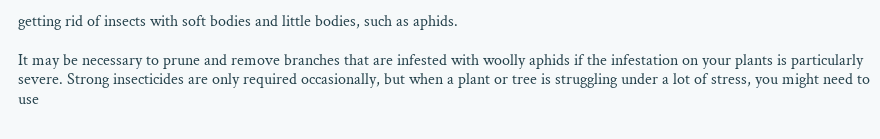getting rid of insects with soft bodies and little bodies, such as aphids.

It may be necessary to prune and remove branches that are infested with woolly aphids if the infestation on your plants is particularly severe. Strong insecticides are only required occasionally, but when a plant or tree is struggling under a lot of stress, you might need to use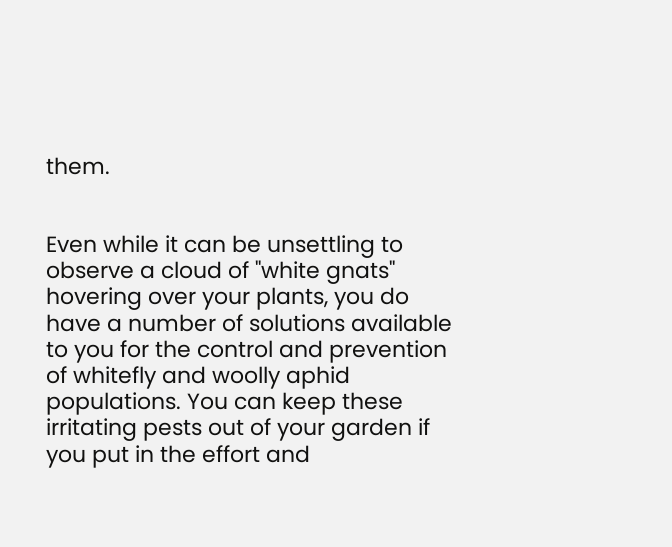them.


Even while it can be unsettling to observe a cloud of "white gnats" hovering over your plants, you do have a number of solutions available to you for the control and prevention of whitefly and woolly aphid populations. You can keep these irritating pests out of your garden if you put in the effort and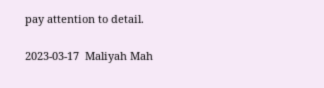pay attention to detail.

2023-03-17  Maliyah Mah